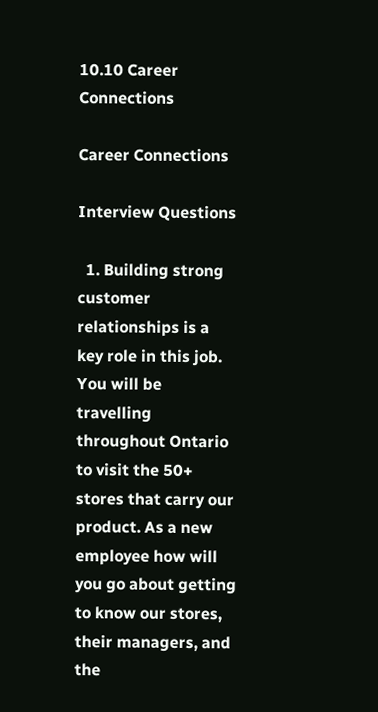10.10 Career Connections

Career Connections

Interview Questions

  1. Building strong customer relationships is a key role in this job. You will be travelling throughout Ontario to visit the 50+ stores that carry our product. As a new employee how will you go about getting to know our stores, their managers, and the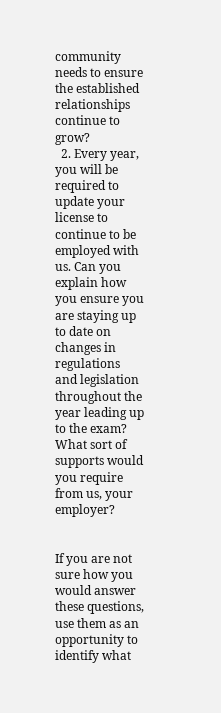community needs to ensure the established relationships continue to grow?
  2. Every year, you will be required to update your license to continue to be employed with us. Can you explain how you ensure you are staying up to date on changes in regulations and legislation throughout the year leading up to the exam? What sort of supports would you require from us, your employer?


If you are not sure how you would answer these questions, use them as an opportunity to identify what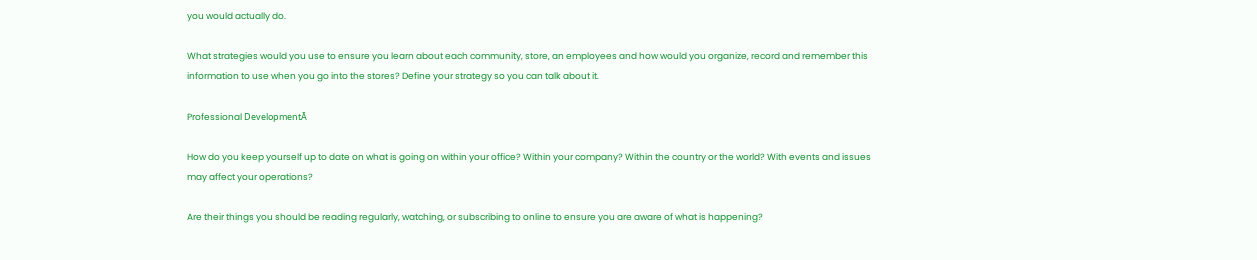you would actually do.

What strategies would you use to ensure you learn about each community, store, an employees and how would you organize, record and remember this information to use when you go into the stores? Define your strategy so you can talk about it.

Professional DevelopmentĀ

How do you keep yourself up to date on what is going on within your office? Within your company? Within the country or the world? With events and issues may affect your operations?

Are their things you should be reading regularly, watching, or subscribing to online to ensure you are aware of what is happening?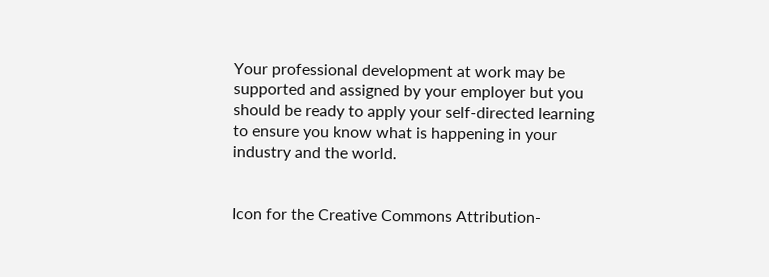Your professional development at work may be supported and assigned by your employer but you should be ready to apply your self-directed learning to ensure you know what is happening in your industry and the world.


Icon for the Creative Commons Attribution-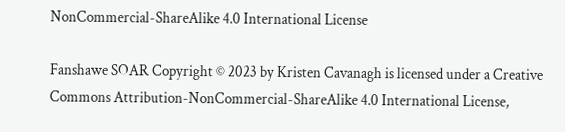NonCommercial-ShareAlike 4.0 International License

Fanshawe SOAR Copyright © 2023 by Kristen Cavanagh is licensed under a Creative Commons Attribution-NonCommercial-ShareAlike 4.0 International License,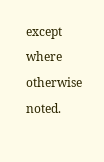except where otherwise noted.